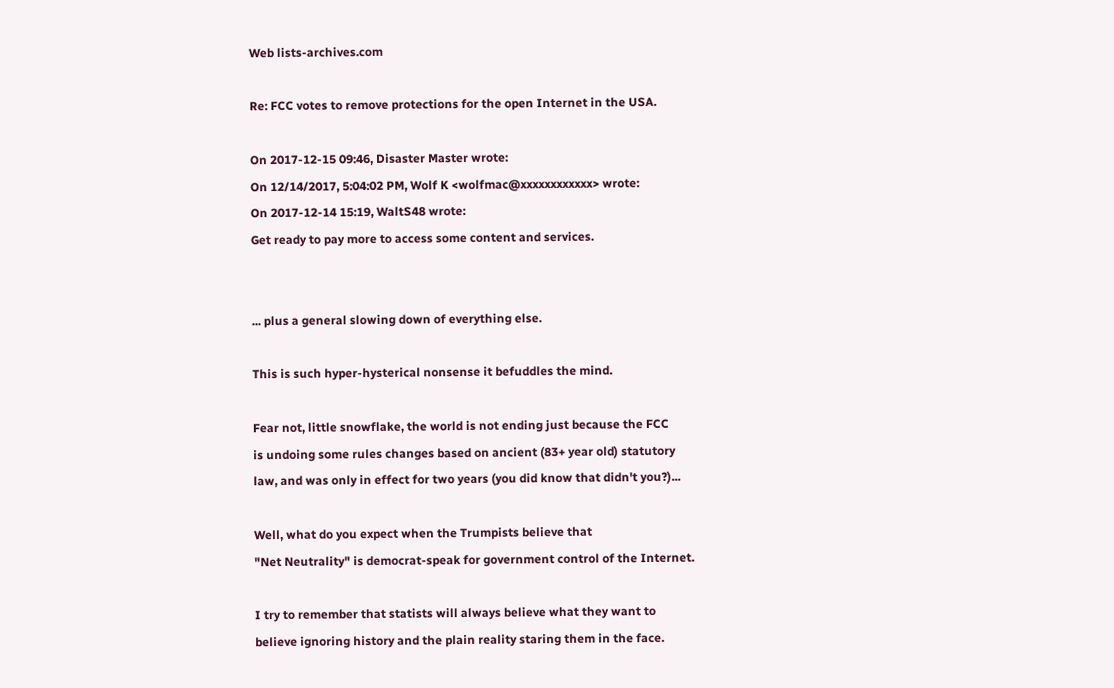Web lists-archives.com

Re: FCC votes to remove protections for the open Internet in the USA.

On 2017-12-15 09:46, Disaster Master wrote:
On 12/14/2017, 5:04:02 PM, Wolf K <wolfmac@xxxxxxxxxxxx> wrote:
On 2017-12-14 15:19, WaltS48 wrote:
Get ready to pay more to access some content and services.


... plus a general slowing down of everything else.

This is such hyper-hysterical nonsense it befuddles the mind.

Fear not, little snowflake, the world is not ending just because the FCC
is undoing some rules changes based on ancient (83+ year old) statutory
law, and was only in effect for two years (you did know that didn't you?)...

Well, what do you expect when the Trumpists believe that
"Net Neutrality" is democrat-speak for government control of the Internet.

I try to remember that statists will always believe what they want to
believe ignoring history and the plain reality staring them in the face.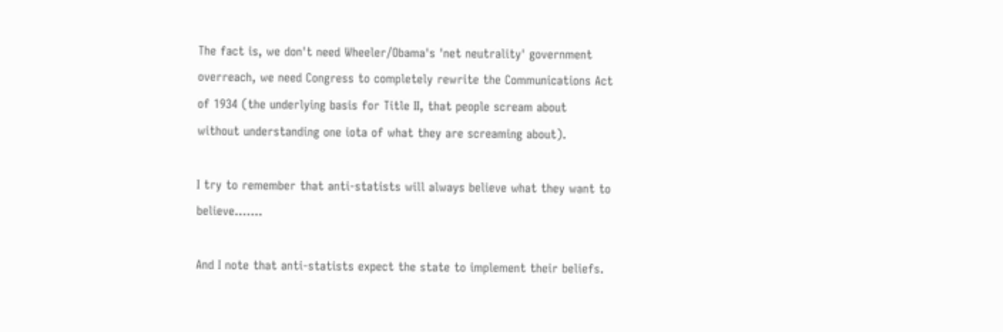The fact is, we don't need Wheeler/Obama's 'net neutrality' government
overreach, we need Congress to completely rewrite the Communications Act
of 1934 (the underlying basis for Title II, that people scream about
without understanding one iota of what they are screaming about).

I try to remember that anti-statists will always believe what they want to believe.......

And I note that anti-statists expect the state to implement their beliefs.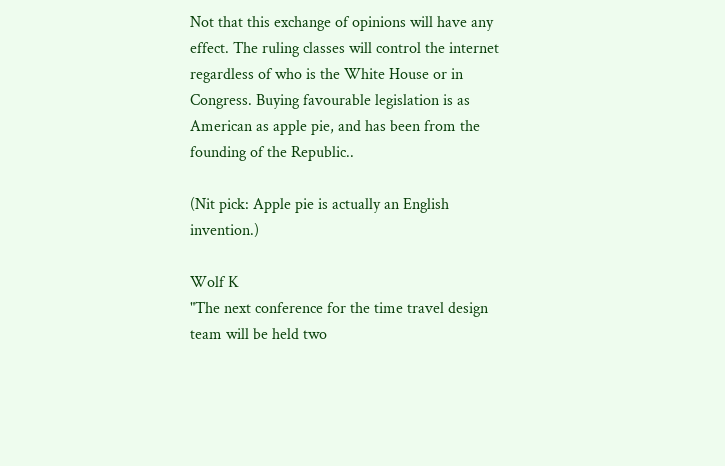Not that this exchange of opinions will have any effect. The ruling classes will control the internet regardless of who is the White House or in Congress. Buying favourable legislation is as American as apple pie, and has been from the founding of the Republic..

(Nit pick: Apple pie is actually an English invention.)

Wolf K
"The next conference for the time travel design team will be held two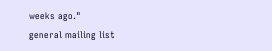weeks ago."
general mailing list